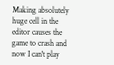Making absolutely huge cell in the editor causes the game to crash and now I can't play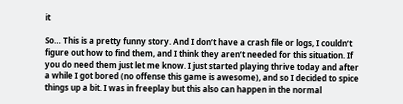it

So… This is a pretty funny story. And I don’t have a crash file or logs, I couldn’t figure out how to find them, and I think they aren’t needed for this situation. If you do need them just let me know. I just started playing thrive today and after a while I got bored (no offense this game is awesome), and so I decided to spice things up a bit. I was in freeplay but this also can happen in the normal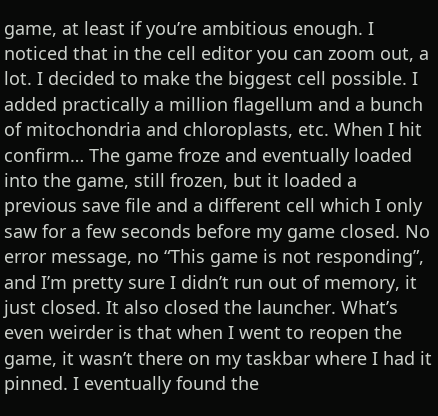game, at least if you’re ambitious enough. I noticed that in the cell editor you can zoom out, a lot. I decided to make the biggest cell possible. I added practically a million flagellum and a bunch of mitochondria and chloroplasts, etc. When I hit confirm… The game froze and eventually loaded into the game, still frozen, but it loaded a previous save file and a different cell which I only saw for a few seconds before my game closed. No error message, no “This game is not responding”, and I’m pretty sure I didn’t run out of memory, it just closed. It also closed the launcher. What’s even weirder is that when I went to reopen the game, it wasn’t there on my taskbar where I had it pinned. I eventually found the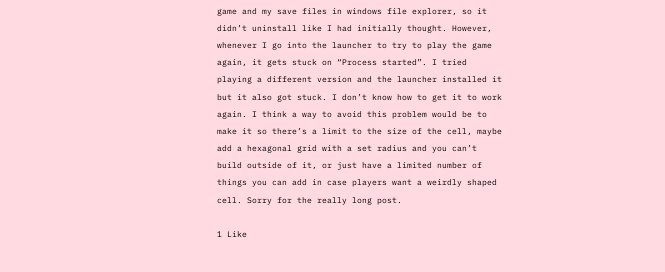game and my save files in windows file explorer, so it didn’t uninstall like I had initially thought. However, whenever I go into the launcher to try to play the game again, it gets stuck on “Process started”. I tried playing a different version and the launcher installed it but it also got stuck. I don’t know how to get it to work again. I think a way to avoid this problem would be to make it so there’s a limit to the size of the cell, maybe add a hexagonal grid with a set radius and you can’t build outside of it, or just have a limited number of things you can add in case players want a weirdly shaped cell. Sorry for the really long post.

1 Like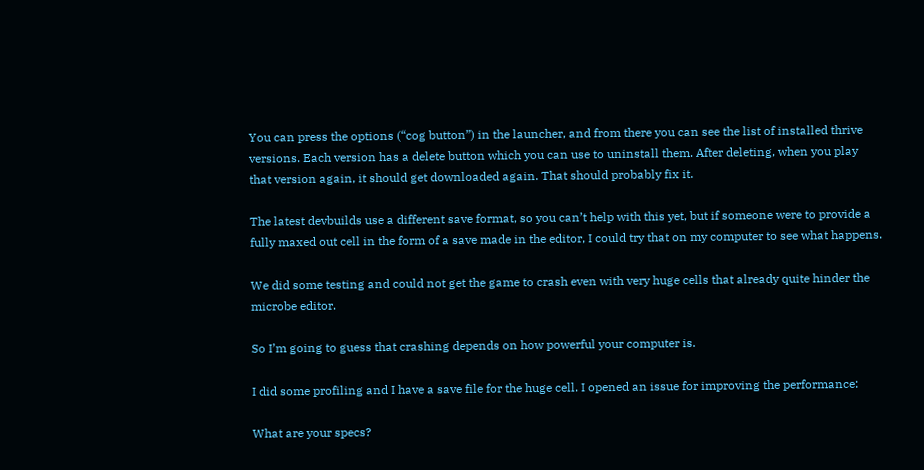You can press the options (“cog button”) in the launcher, and from there you can see the list of installed thrive versions. Each version has a delete button which you can use to uninstall them. After deleting, when you play that version again, it should get downloaded again. That should probably fix it.

The latest devbuilds use a different save format, so you can’t help with this yet, but if someone were to provide a fully maxed out cell in the form of a save made in the editor, I could try that on my computer to see what happens.

We did some testing and could not get the game to crash even with very huge cells that already quite hinder the microbe editor.

So I’m going to guess that crashing depends on how powerful your computer is.

I did some profiling and I have a save file for the huge cell. I opened an issue for improving the performance:

What are your specs?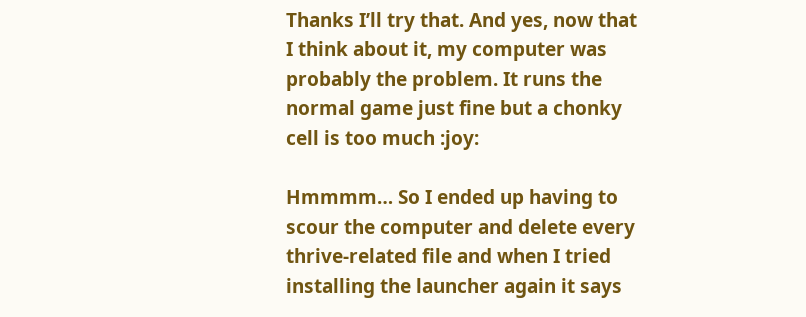Thanks I’ll try that. And yes, now that I think about it, my computer was probably the problem. It runs the normal game just fine but a chonky cell is too much :joy:

Hmmmm… So I ended up having to scour the computer and delete every thrive-related file and when I tried installing the launcher again it says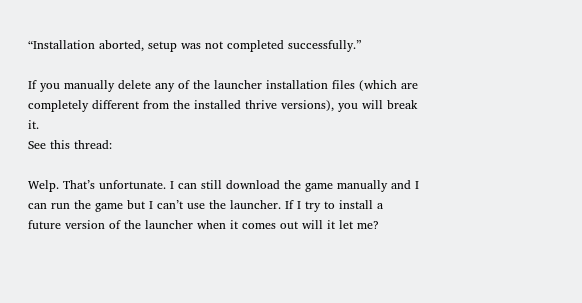“Installation aborted, setup was not completed successfully.”

If you manually delete any of the launcher installation files (which are completely different from the installed thrive versions), you will break it.
See this thread:

Welp. That’s unfortunate. I can still download the game manually and I can run the game but I can’t use the launcher. If I try to install a future version of the launcher when it comes out will it let me?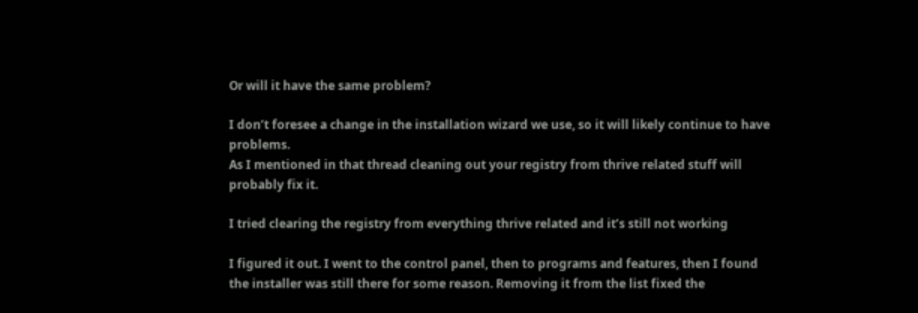Or will it have the same problem?

I don’t foresee a change in the installation wizard we use, so it will likely continue to have problems.
As I mentioned in that thread cleaning out your registry from thrive related stuff will probably fix it.

I tried clearing the registry from everything thrive related and it’s still not working

I figured it out. I went to the control panel, then to programs and features, then I found the installer was still there for some reason. Removing it from the list fixed the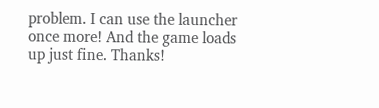problem. I can use the launcher once more! And the game loads up just fine. Thanks!